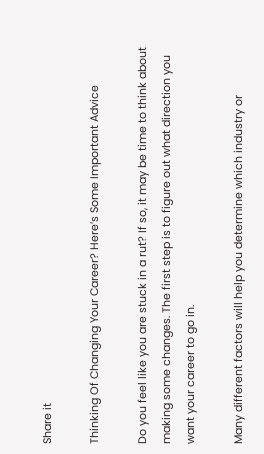Share it

Thinking Of Changing Your Career? Here’s Some Important Advice

Do you feel like you are stuck in a rut? If so, it may be time to think about making some changes. The first step is to figure out what direction you want your career to go in.

Many different factors will help you determine which industry or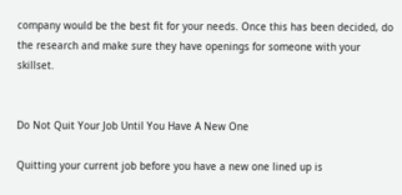company would be the best fit for your needs. Once this has been decided, do the research and make sure they have openings for someone with your skillset.


Do Not Quit Your Job Until You Have A New One

Quitting your current job before you have a new one lined up is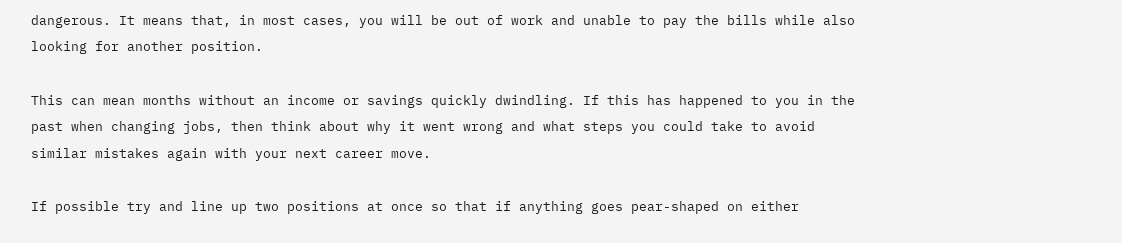dangerous. It means that, in most cases, you will be out of work and unable to pay the bills while also looking for another position.

This can mean months without an income or savings quickly dwindling. If this has happened to you in the past when changing jobs, then think about why it went wrong and what steps you could take to avoid similar mistakes again with your next career move.

If possible try and line up two positions at once so that if anything goes pear-shaped on either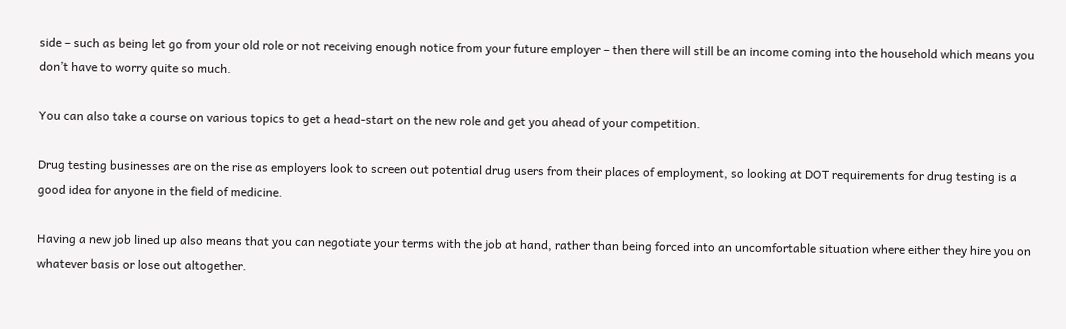side – such as being let go from your old role or not receiving enough notice from your future employer – then there will still be an income coming into the household which means you don’t have to worry quite so much.

You can also take a course on various topics to get a head-start on the new role and get you ahead of your competition.

Drug testing businesses are on the rise as employers look to screen out potential drug users from their places of employment, so looking at DOT requirements for drug testing is a good idea for anyone in the field of medicine.

Having a new job lined up also means that you can negotiate your terms with the job at hand, rather than being forced into an uncomfortable situation where either they hire you on whatever basis or lose out altogether.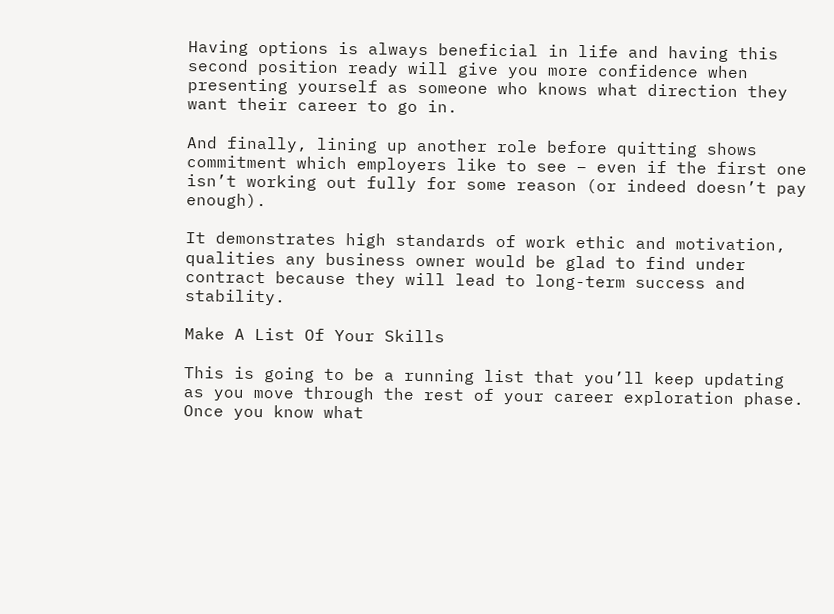Having options is always beneficial in life and having this second position ready will give you more confidence when presenting yourself as someone who knows what direction they want their career to go in.

And finally, lining up another role before quitting shows commitment which employers like to see – even if the first one isn’t working out fully for some reason (or indeed doesn’t pay enough).

It demonstrates high standards of work ethic and motivation, qualities any business owner would be glad to find under contract because they will lead to long-term success and stability.

Make A List Of Your Skills

This is going to be a running list that you’ll keep updating as you move through the rest of your career exploration phase. Once you know what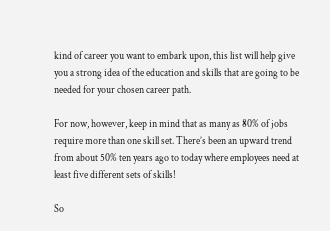kind of career you want to embark upon, this list will help give you a strong idea of the education and skills that are going to be needed for your chosen career path.

For now, however, keep in mind that as many as 80% of jobs require more than one skill set. There’s been an upward trend from about 50% ten years ago to today where employees need at least five different sets of skills!

So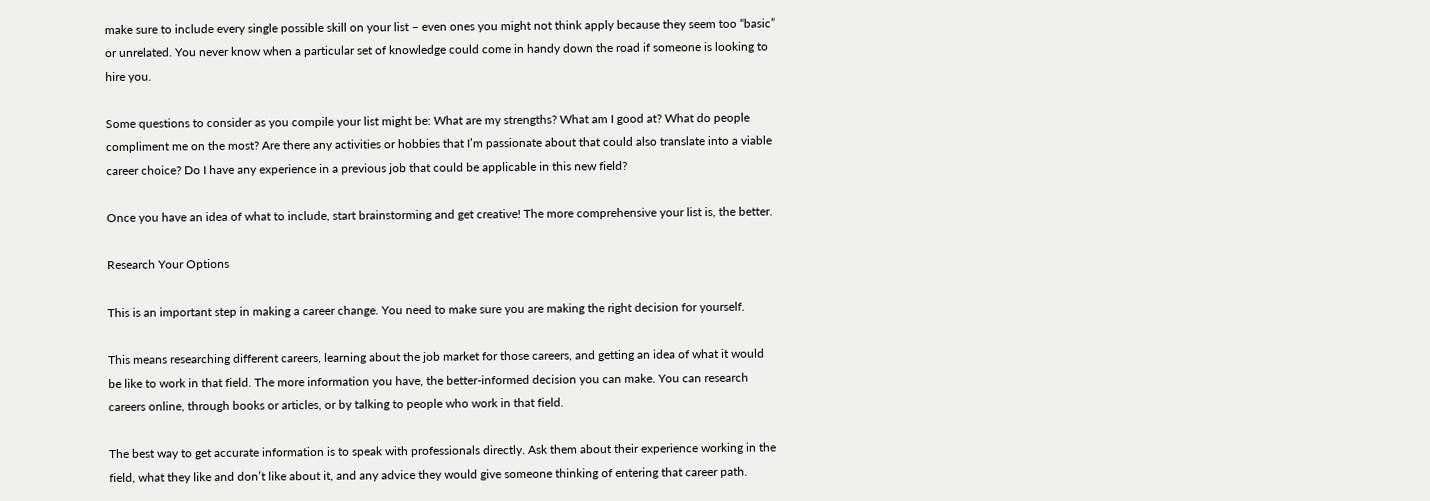make sure to include every single possible skill on your list – even ones you might not think apply because they seem too “basic” or unrelated. You never know when a particular set of knowledge could come in handy down the road if someone is looking to hire you.

Some questions to consider as you compile your list might be: What are my strengths? What am I good at? What do people compliment me on the most? Are there any activities or hobbies that I’m passionate about that could also translate into a viable career choice? Do I have any experience in a previous job that could be applicable in this new field?

Once you have an idea of what to include, start brainstorming and get creative! The more comprehensive your list is, the better.

Research Your Options

This is an important step in making a career change. You need to make sure you are making the right decision for yourself.

This means researching different careers, learning about the job market for those careers, and getting an idea of what it would be like to work in that field. The more information you have, the better-informed decision you can make. You can research careers online, through books or articles, or by talking to people who work in that field.

The best way to get accurate information is to speak with professionals directly. Ask them about their experience working in the field, what they like and don’t like about it, and any advice they would give someone thinking of entering that career path.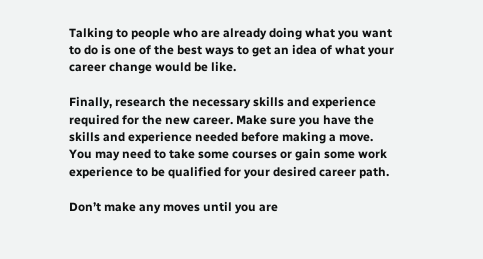Talking to people who are already doing what you want to do is one of the best ways to get an idea of what your career change would be like.

Finally, research the necessary skills and experience required for the new career. Make sure you have the skills and experience needed before making a move. You may need to take some courses or gain some work experience to be qualified for your desired career path.

Don’t make any moves until you are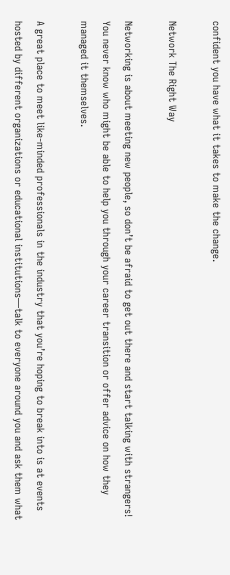confident you have what it takes to make the change.

Network The Right Way

Networking is about meeting new people, so don’t be afraid to get out there and start talking with strangers! You never know who might be able to help you through your career transition or offer advice on how they managed it themselves.

A great place to meet like-minded professionals in the industry that you’re hoping to break into is at events hosted by different organizations or educational institutions—talk to everyone around you and ask them what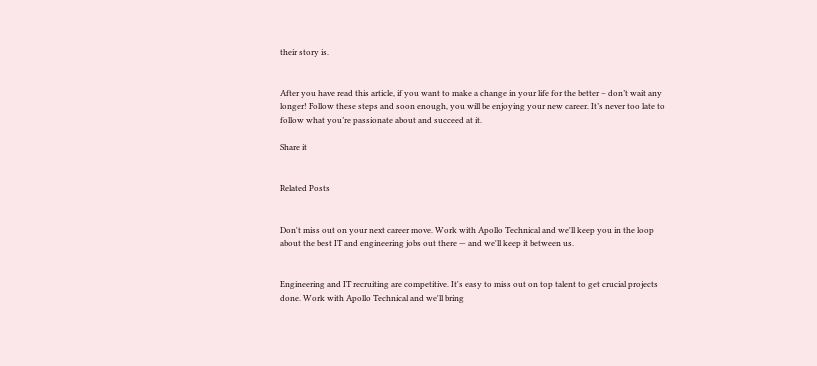their story is.


After you have read this article, if you want to make a change in your life for the better – don’t wait any longer! Follow these steps and soon enough, you will be enjoying your new career. It’s never too late to follow what you’re passionate about and succeed at it.

Share it


Related Posts


Don't miss out on your next career move. Work with Apollo Technical and we'll keep you in the loop about the best IT and engineering jobs out there — and we'll keep it between us.


Engineering and IT recruiting are competitive. It's easy to miss out on top talent to get crucial projects done. Work with Apollo Technical and we'll bring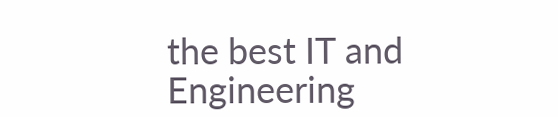the best IT and Engineering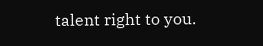talent right to you.